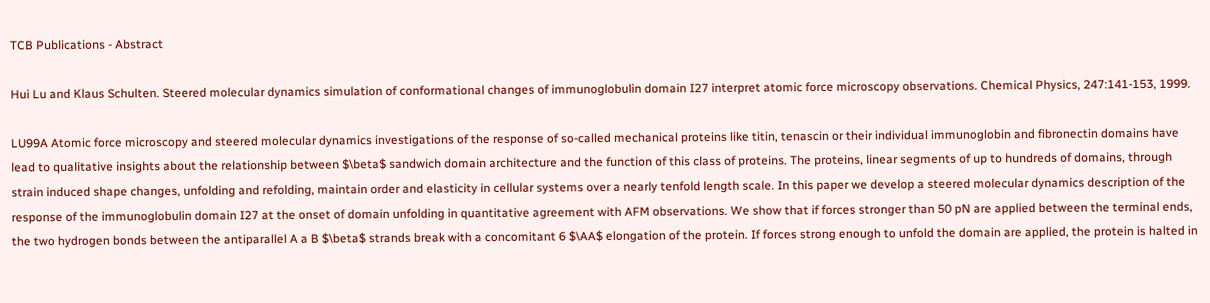TCB Publications - Abstract

Hui Lu and Klaus Schulten. Steered molecular dynamics simulation of conformational changes of immunoglobulin domain I27 interpret atomic force microscopy observations. Chemical Physics, 247:141-153, 1999.

LU99A Atomic force microscopy and steered molecular dynamics investigations of the response of so-called mechanical proteins like titin, tenascin or their individual immunoglobin and fibronectin domains have lead to qualitative insights about the relationship between $\beta$ sandwich domain architecture and the function of this class of proteins. The proteins, linear segments of up to hundreds of domains, through strain induced shape changes, unfolding and refolding, maintain order and elasticity in cellular systems over a nearly tenfold length scale. In this paper we develop a steered molecular dynamics description of the response of the immunoglobulin domain I27 at the onset of domain unfolding in quantitative agreement with AFM observations. We show that if forces stronger than 50 pN are applied between the terminal ends, the two hydrogen bonds between the antiparallel A a B $\beta$ strands break with a concomitant 6 $\AA$ elongation of the protein. If forces strong enough to unfold the domain are applied, the protein is halted in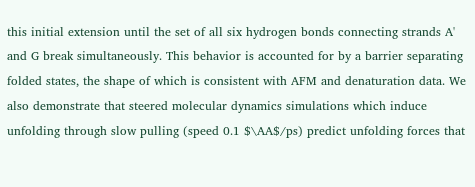this initial extension until the set of all six hydrogen bonds connecting strands A' and G break simultaneously. This behavior is accounted for by a barrier separating folded states, the shape of which is consistent with AFM and denaturation data. We also demonstrate that steered molecular dynamics simulations which induce unfolding through slow pulling (speed 0.1 $\AA$/ps) predict unfolding forces that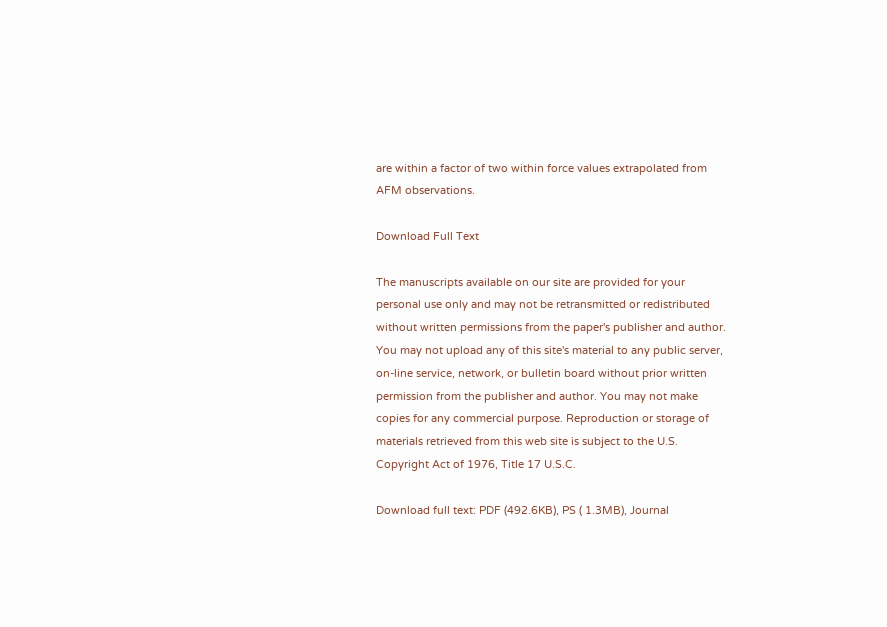are within a factor of two within force values extrapolated from AFM observations.

Download Full Text

The manuscripts available on our site are provided for your personal use only and may not be retransmitted or redistributed without written permissions from the paper's publisher and author. You may not upload any of this site's material to any public server, on-line service, network, or bulletin board without prior written permission from the publisher and author. You may not make copies for any commercial purpose. Reproduction or storage of materials retrieved from this web site is subject to the U.S. Copyright Act of 1976, Title 17 U.S.C.

Download full text: PDF (492.6KB), PS ( 1.3MB), Journal